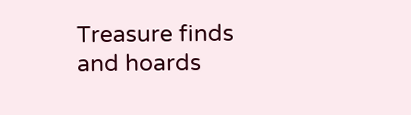Treasure finds and hoards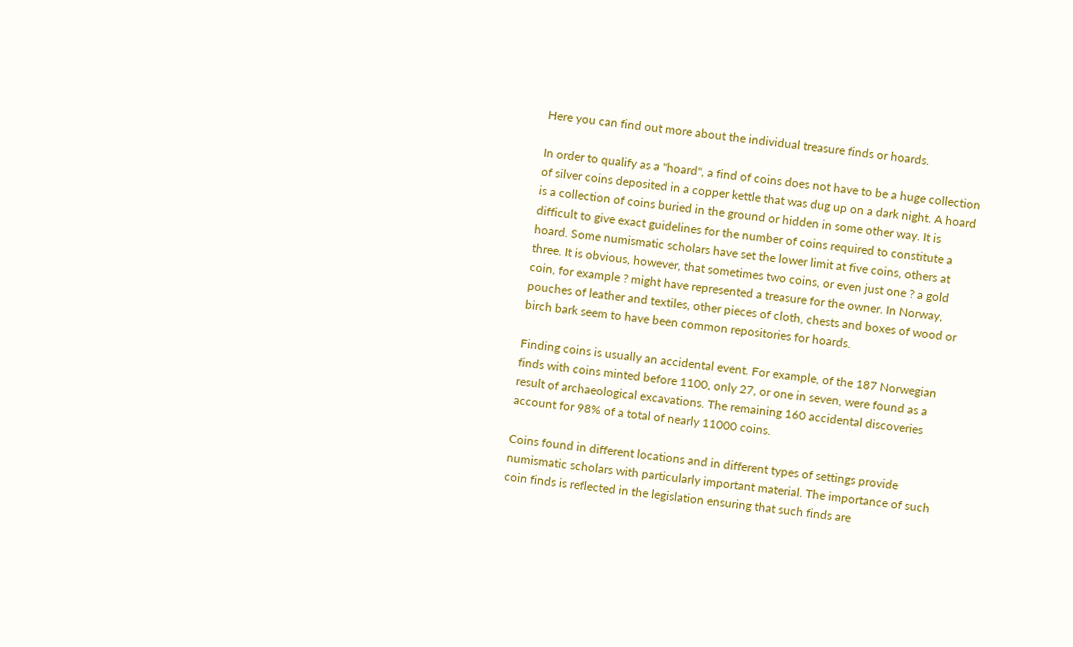Here you can find out more about the individual treasure finds or hoards.

In order to qualify as a "hoard", a find of coins does not have to be a huge collection of silver coins deposited in a copper kettle that was dug up on a dark night. A hoard is a collection of coins buried in the ground or hidden in some other way. It is difficult to give exact guidelines for the number of coins required to constitute a hoard. Some numismatic scholars have set the lower limit at five coins, others at three. It is obvious, however, that sometimes two coins, or even just one ? a gold coin, for example ? might have represented a treasure for the owner. In Norway, pouches of leather and textiles, other pieces of cloth, chests and boxes of wood or birch bark seem to have been common repositories for hoards.

Finding coins is usually an accidental event. For example, of the 187 Norwegian finds with coins minted before 1100, only 27, or one in seven, were found as a result of archaeological excavations. The remaining 160 accidental discoveries account for 98% of a total of nearly 11000 coins.

Coins found in different locations and in different types of settings provide numismatic scholars with particularly important material. The importance of such coin finds is reflected in the legislation ensuring that such finds are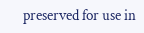preserved for use in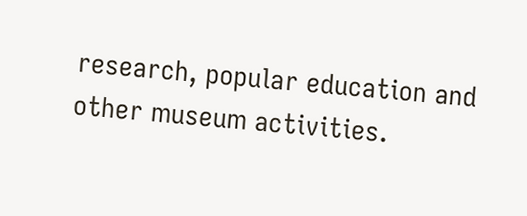research, popular education and other museum activities.